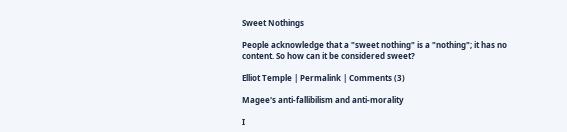Sweet Nothings

People acknowledge that a "sweet nothing" is a "nothing"; it has no content. So how can it be considered sweet?

Elliot Temple | Permalink | Comments (3)

Magee's anti-fallibilism and anti-morality

I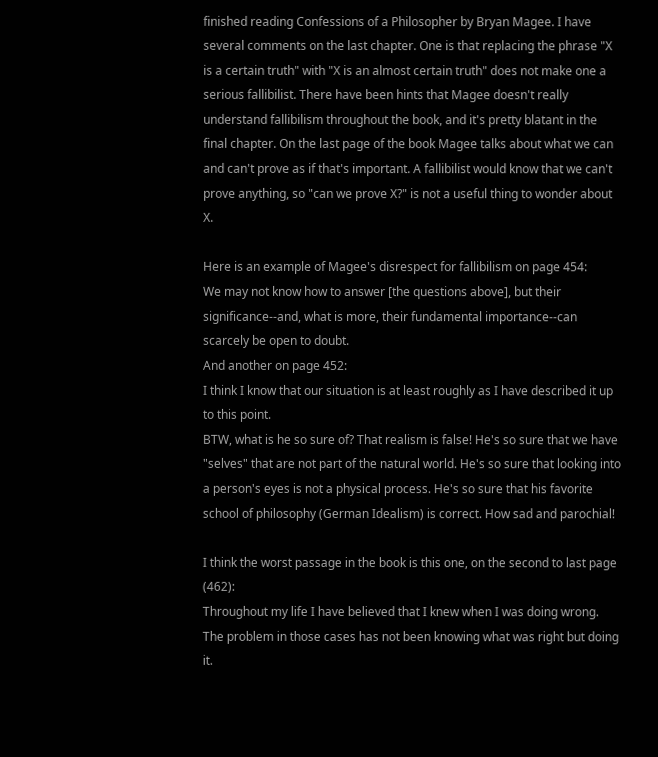finished reading Confessions of a Philosopher by Bryan Magee. I have several comments on the last chapter. One is that replacing the phrase "X is a certain truth" with "X is an almost certain truth" does not make one a serious fallibilist. There have been hints that Magee doesn't really understand fallibilism throughout the book, and it's pretty blatant in the final chapter. On the last page of the book Magee talks about what we can and can't prove as if that's important. A fallibilist would know that we can't prove anything, so "can we prove X?" is not a useful thing to wonder about X.

Here is an example of Magee's disrespect for fallibilism on page 454:
We may not know how to answer [the questions above], but their significance--and, what is more, their fundamental importance--can scarcely be open to doubt.
And another on page 452:
I think I know that our situation is at least roughly as I have described it up to this point.
BTW, what is he so sure of? That realism is false! He's so sure that we have "selves" that are not part of the natural world. He's so sure that looking into a person's eyes is not a physical process. He's so sure that his favorite school of philosophy (German Idealism) is correct. How sad and parochial!

I think the worst passage in the book is this one, on the second to last page (462):
Throughout my life I have believed that I knew when I was doing wrong. The problem in those cases has not been knowing what was right but doing it.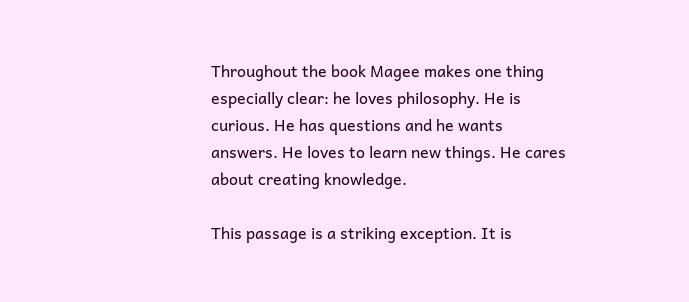Throughout the book Magee makes one thing especially clear: he loves philosophy. He is curious. He has questions and he wants answers. He loves to learn new things. He cares about creating knowledge.

This passage is a striking exception. It is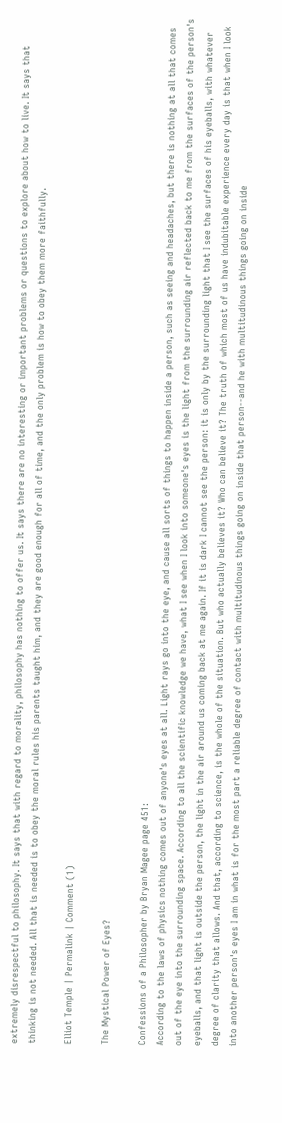extremely disrespectful to philosophy. It says that with regard to morality, philosophy has nothing to offer us. It says there are no interesting or important problems or questions to explore about how to live. It says that thinking is not needed. All that is needed is to obey the moral rules his parents taught him, and they are good enough for all of time, and the only problem is how to obey them more faithfully.

Elliot Temple | Permalink | Comment (1)

The Mystical Power of Eyes?

Confessions of a Philosopher by Bryan Magee page 451:
According to the laws of physics nothing comes out of anyone's eyes at all. Light rays go into the eye, and cause all sorts of things to happen inside a person, such as seeing and headaches, but there is nothing at all that comes out of the eye into the surrounding space. According to all the scientific knowledge we have, what I see when I look into someone's eyes is the light from the surrounding air reflected back to me from the surfaces of the person's eyeballs, and that light is outside the person, the light in the air around us coming back at me again. If it is dark I cannot see the person: it is only by the surrounding light that I see the surfaces of his eyeballs, with whatever degree of clarity that allows. And that, according to science, is the whole of the situation. But who actually believes it? Who can believe it? The truth of which most of us have indubitable experience every day is that when I look into another person's eyes I am in what is for the most part a reliable degree of contact with multitudinous things going on inside that person--and he with multitudinous things going on inside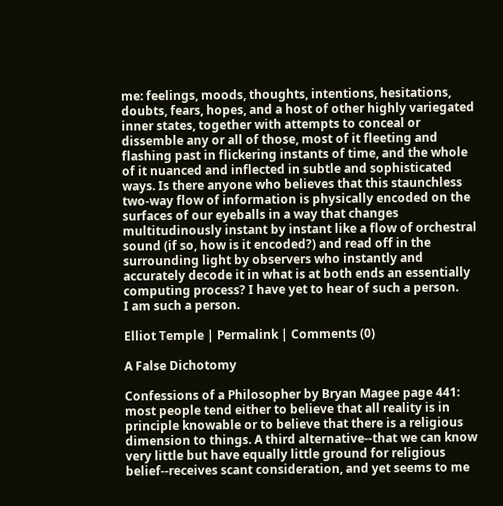me: feelings, moods, thoughts, intentions, hesitations, doubts, fears, hopes, and a host of other highly variegated inner states, together with attempts to conceal or dissemble any or all of those, most of it fleeting and flashing past in flickering instants of time, and the whole of it nuanced and inflected in subtle and sophisticated ways. Is there anyone who believes that this staunchless two-way flow of information is physically encoded on the surfaces of our eyeballs in a way that changes multitudinously instant by instant like a flow of orchestral sound (if so, how is it encoded?) and read off in the surrounding light by observers who instantly and accurately decode it in what is at both ends an essentially computing process? I have yet to hear of such a person.
I am such a person.

Elliot Temple | Permalink | Comments (0)

A False Dichotomy

Confessions of a Philosopher by Bryan Magee page 441:
most people tend either to believe that all reality is in principle knowable or to believe that there is a religious dimension to things. A third alternative--that we can know very little but have equally little ground for religious belief--receives scant consideration, and yet seems to me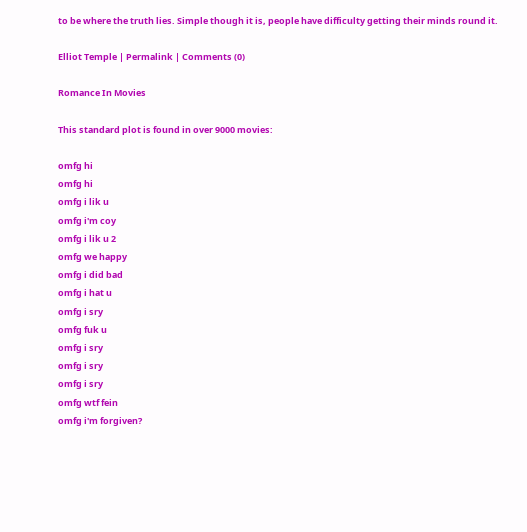to be where the truth lies. Simple though it is, people have difficulty getting their minds round it.

Elliot Temple | Permalink | Comments (0)

Romance In Movies

This standard plot is found in over 9000 movies:

omfg hi
omfg hi
omfg i lik u
omfg i'm coy
omfg i lik u 2
omfg we happy
omfg i did bad
omfg i hat u
omfg i sry
omfg fuk u
omfg i sry
omfg i sry
omfg i sry
omfg wtf fein
omfg i'm forgiven?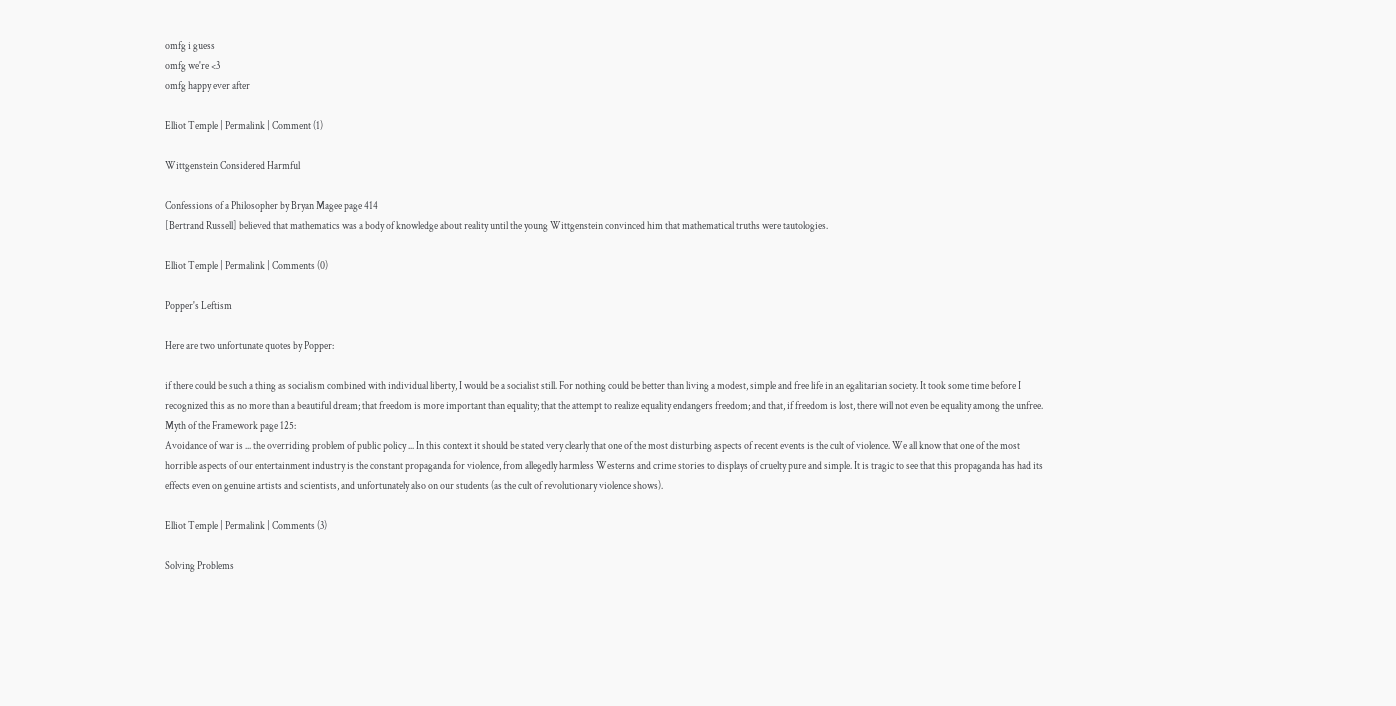omfg i guess
omfg we're <3
omfg happy ever after

Elliot Temple | Permalink | Comment (1)

Wittgenstein Considered Harmful

Confessions of a Philosopher by Bryan Magee page 414
[Bertrand Russell] believed that mathematics was a body of knowledge about reality until the young Wittgenstein convinced him that mathematical truths were tautologies.

Elliot Temple | Permalink | Comments (0)

Popper's Leftism

Here are two unfortunate quotes by Popper:

if there could be such a thing as socialism combined with individual liberty, I would be a socialist still. For nothing could be better than living a modest, simple and free life in an egalitarian society. It took some time before I recognized this as no more than a beautiful dream; that freedom is more important than equality; that the attempt to realize equality endangers freedom; and that, if freedom is lost, there will not even be equality among the unfree.
Myth of the Framework page 125:
Avoidance of war is ... the overriding problem of public policy ... In this context it should be stated very clearly that one of the most disturbing aspects of recent events is the cult of violence. We all know that one of the most horrible aspects of our entertainment industry is the constant propaganda for violence, from allegedly harmless Westerns and crime stories to displays of cruelty pure and simple. It is tragic to see that this propaganda has had its effects even on genuine artists and scientists, and unfortunately also on our students (as the cult of revolutionary violence shows).

Elliot Temple | Permalink | Comments (3)

Solving Problems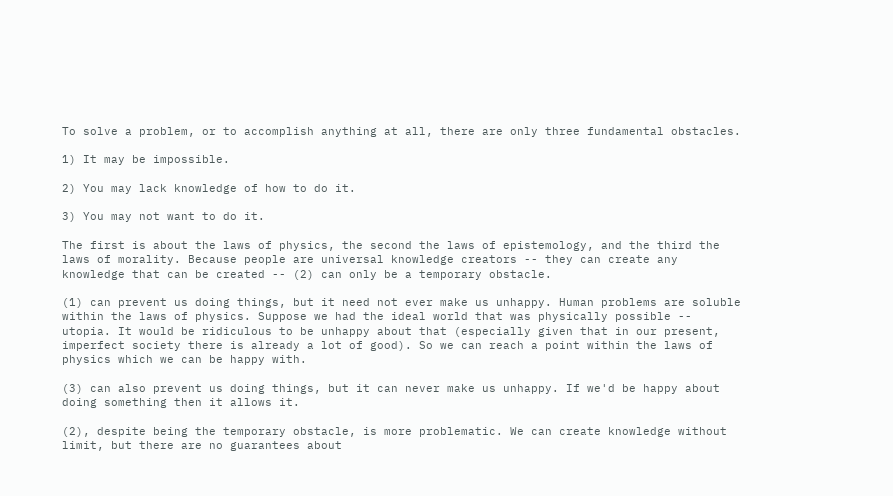To solve a problem, or to accomplish anything at all, there are only three fundamental obstacles.

1) It may be impossible.

2) You may lack knowledge of how to do it.

3) You may not want to do it.

The first is about the laws of physics, the second the laws of epistemology, and the third the laws of morality. Because people are universal knowledge creators -- they can create any knowledge that can be created -- (2) can only be a temporary obstacle.

(1) can prevent us doing things, but it need not ever make us unhappy. Human problems are soluble within the laws of physics. Suppose we had the ideal world that was physically possible -- utopia. It would be ridiculous to be unhappy about that (especially given that in our present, imperfect society there is already a lot of good). So we can reach a point within the laws of physics which we can be happy with.

(3) can also prevent us doing things, but it can never make us unhappy. If we'd be happy about doing something then it allows it.

(2), despite being the temporary obstacle, is more problematic. We can create knowledge without limit, but there are no guarantees about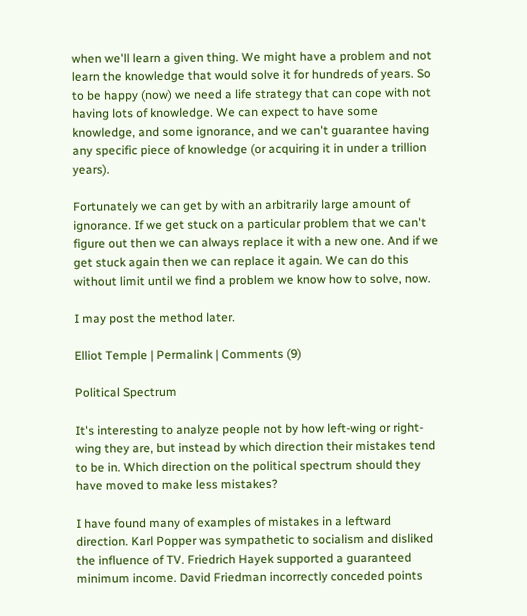when we'll learn a given thing. We might have a problem and not learn the knowledge that would solve it for hundreds of years. So to be happy (now) we need a life strategy that can cope with not having lots of knowledge. We can expect to have some knowledge, and some ignorance, and we can't guarantee having any specific piece of knowledge (or acquiring it in under a trillion years).

Fortunately we can get by with an arbitrarily large amount of ignorance. If we get stuck on a particular problem that we can't figure out then we can always replace it with a new one. And if we get stuck again then we can replace it again. We can do this without limit until we find a problem we know how to solve, now.

I may post the method later.

Elliot Temple | Permalink | Comments (9)

Political Spectrum

It's interesting to analyze people not by how left-wing or right-wing they are, but instead by which direction their mistakes tend to be in. Which direction on the political spectrum should they have moved to make less mistakes?

I have found many of examples of mistakes in a leftward direction. Karl Popper was sympathetic to socialism and disliked the influence of TV. Friedrich Hayek supported a guaranteed minimum income. David Friedman incorrectly conceded points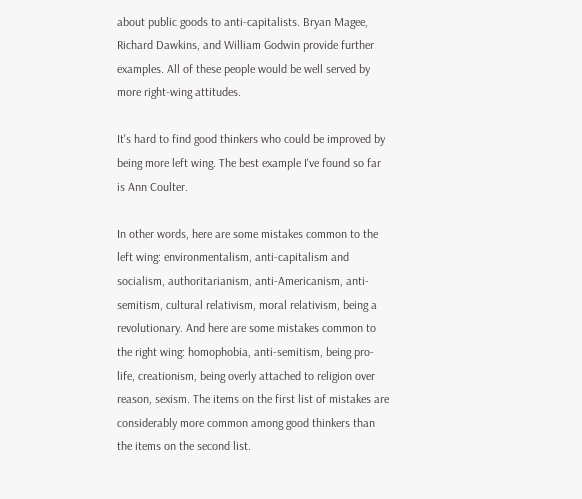about public goods to anti-capitalists. Bryan Magee, Richard Dawkins, and William Godwin provide further examples. All of these people would be well served by more right-wing attitudes.

It's hard to find good thinkers who could be improved by being more left wing. The best example I've found so far is Ann Coulter.

In other words, here are some mistakes common to the left wing: environmentalism, anti-capitalism and socialism, authoritarianism, anti-Americanism, anti-semitism, cultural relativism, moral relativism, being a revolutionary. And here are some mistakes common to the right wing: homophobia, anti-semitism, being pro-life, creationism, being overly attached to religion over reason, sexism. The items on the first list of mistakes are considerably more common among good thinkers than the items on the second list.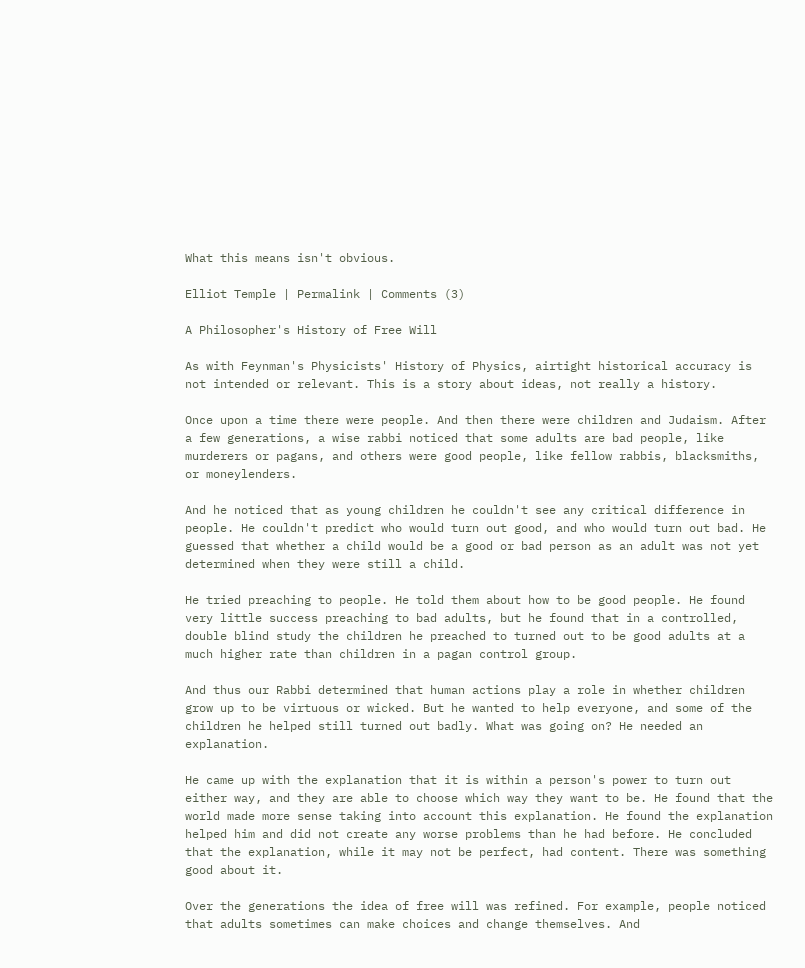What this means isn't obvious.

Elliot Temple | Permalink | Comments (3)

A Philosopher's History of Free Will

As with Feynman's Physicists' History of Physics, airtight historical accuracy is not intended or relevant. This is a story about ideas, not really a history.

Once upon a time there were people. And then there were children and Judaism. After a few generations, a wise rabbi noticed that some adults are bad people, like murderers or pagans, and others were good people, like fellow rabbis, blacksmiths, or moneylenders.

And he noticed that as young children he couldn't see any critical difference in people. He couldn't predict who would turn out good, and who would turn out bad. He guessed that whether a child would be a good or bad person as an adult was not yet determined when they were still a child.

He tried preaching to people. He told them about how to be good people. He found very little success preaching to bad adults, but he found that in a controlled, double blind study the children he preached to turned out to be good adults at a much higher rate than children in a pagan control group.

And thus our Rabbi determined that human actions play a role in whether children grow up to be virtuous or wicked. But he wanted to help everyone, and some of the children he helped still turned out badly. What was going on? He needed an explanation.

He came up with the explanation that it is within a person's power to turn out either way, and they are able to choose which way they want to be. He found that the world made more sense taking into account this explanation. He found the explanation helped him and did not create any worse problems than he had before. He concluded that the explanation, while it may not be perfect, had content. There was something good about it.

Over the generations the idea of free will was refined. For example, people noticed that adults sometimes can make choices and change themselves. And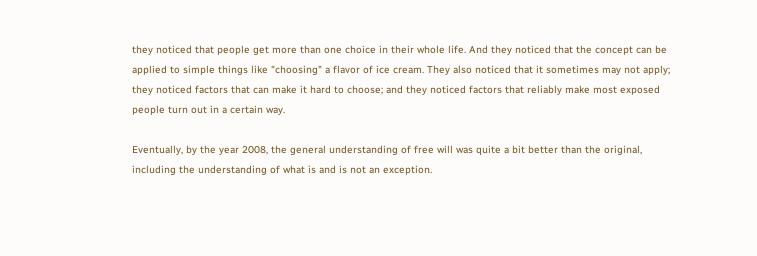they noticed that people get more than one choice in their whole life. And they noticed that the concept can be applied to simple things like "choosing" a flavor of ice cream. They also noticed that it sometimes may not apply; they noticed factors that can make it hard to choose; and they noticed factors that reliably make most exposed people turn out in a certain way.

Eventually, by the year 2008, the general understanding of free will was quite a bit better than the original, including the understanding of what is and is not an exception.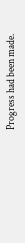Progress had been made.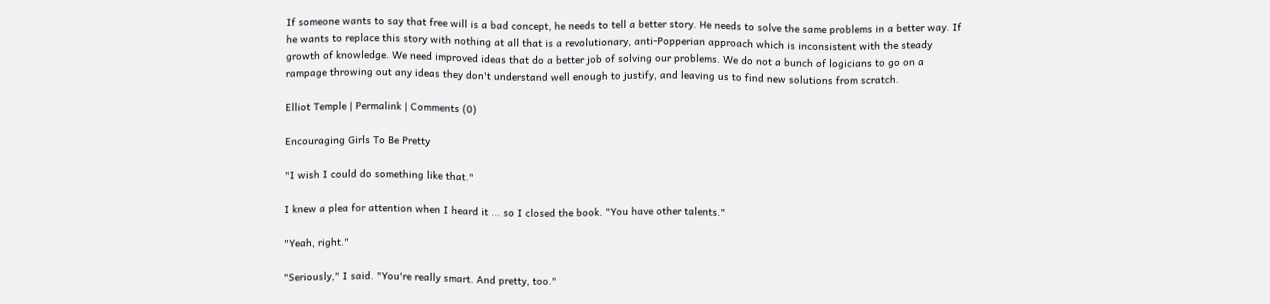If someone wants to say that free will is a bad concept, he needs to tell a better story. He needs to solve the same problems in a better way. If he wants to replace this story with nothing at all that is a revolutionary, anti-Popperian approach which is inconsistent with the steady growth of knowledge. We need improved ideas that do a better job of solving our problems. We do not a bunch of logicians to go on a rampage throwing out any ideas they don't understand well enough to justify, and leaving us to find new solutions from scratch.

Elliot Temple | Permalink | Comments (0)

Encouraging Girls To Be Pretty

"I wish I could do something like that."

I knew a plea for attention when I heard it ... so I closed the book. "You have other talents."

"Yeah, right."

"Seriously," I said. "You're really smart. And pretty, too."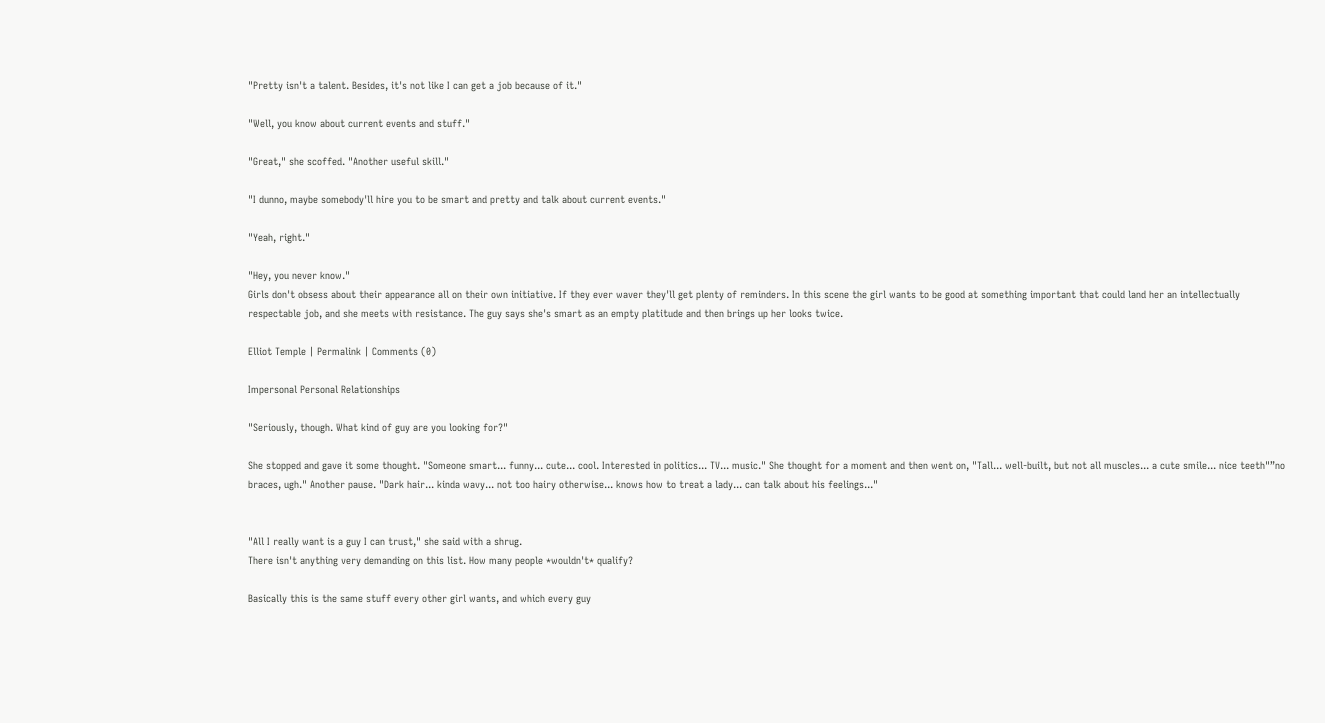"Pretty isn't a talent. Besides, it's not like I can get a job because of it."

"Well, you know about current events and stuff."

"Great," she scoffed. "Another useful skill."

"I dunno, maybe somebody'll hire you to be smart and pretty and talk about current events."

"Yeah, right."

"Hey, you never know."
Girls don't obsess about their appearance all on their own initiative. If they ever waver they'll get plenty of reminders. In this scene the girl wants to be good at something important that could land her an intellectually respectable job, and she meets with resistance. The guy says she's smart as an empty platitude and then brings up her looks twice.

Elliot Temple | Permalink | Comments (0)

Impersonal Personal Relationships

"Seriously, though. What kind of guy are you looking for?"

She stopped and gave it some thought. "Someone smart... funny... cute... cool. Interested in politics... TV... music." She thought for a moment and then went on, "Tall... well-built, but not all muscles... a cute smile... nice teeth"”no braces, ugh." Another pause. "Dark hair... kinda wavy... not too hairy otherwise... knows how to treat a lady... can talk about his feelings..."


"All I really want is a guy I can trust," she said with a shrug.
There isn't anything very demanding on this list. How many people *wouldn't* qualify?

Basically this is the same stuff every other girl wants, and which every guy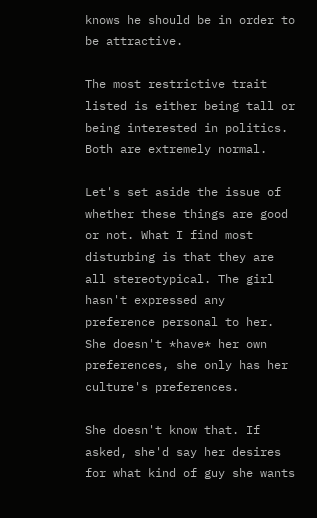knows he should be in order to be attractive.

The most restrictive trait listed is either being tall or being interested in politics. Both are extremely normal.

Let's set aside the issue of whether these things are good or not. What I find most disturbing is that they are all stereotypical. The girl hasn't expressed any preference personal to her. She doesn't *have* her own preferences, she only has her culture's preferences.

She doesn't know that. If asked, she'd say her desires for what kind of guy she wants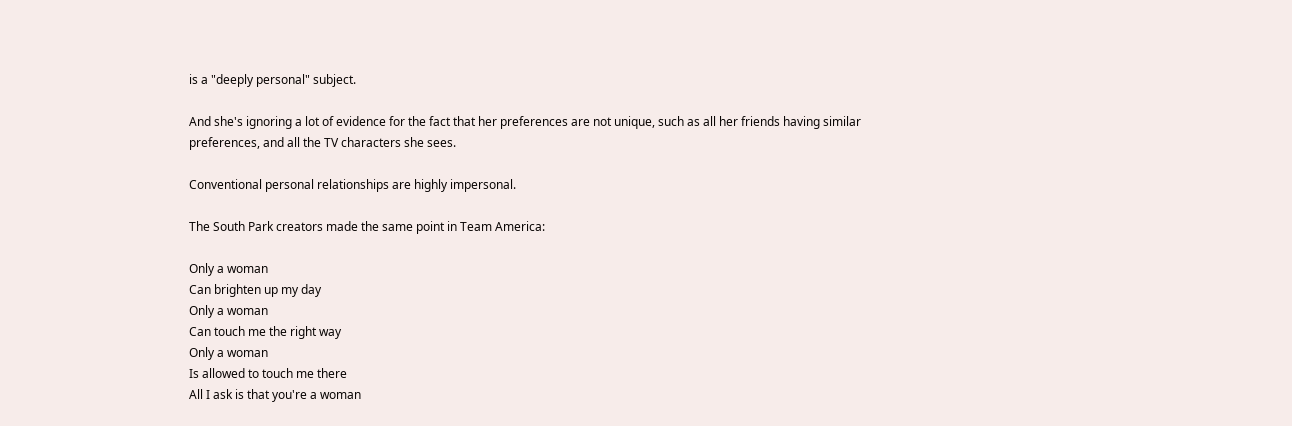is a "deeply personal" subject.

And she's ignoring a lot of evidence for the fact that her preferences are not unique, such as all her friends having similar preferences, and all the TV characters she sees.

Conventional personal relationships are highly impersonal.

The South Park creators made the same point in Team America:

Only a woman
Can brighten up my day
Only a woman
Can touch me the right way
Only a woman
Is allowed to touch me there
All I ask is that you're a woman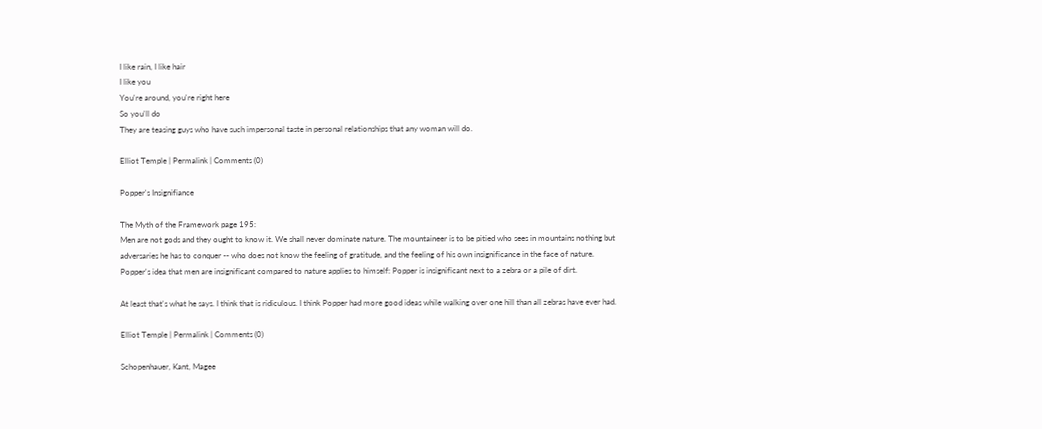I like rain, I like hair
I like you
You're around, you're right here
So you'll do
They are teasing guys who have such impersonal taste in personal relationships that any woman will do.

Elliot Temple | Permalink | Comments (0)

Popper's Insignifiance

The Myth of the Framework page 195:
Men are not gods and they ought to know it. We shall never dominate nature. The mountaineer is to be pitied who sees in mountains nothing but adversaries he has to conquer -- who does not know the feeling of gratitude, and the feeling of his own insignificance in the face of nature.
Popper's idea that men are insignificant compared to nature applies to himself: Popper is insignificant next to a zebra or a pile of dirt.

At least that's what he says. I think that is ridiculous. I think Popper had more good ideas while walking over one hill than all zebras have ever had.

Elliot Temple | Permalink | Comments (0)

Schopenhauer, Kant, Magee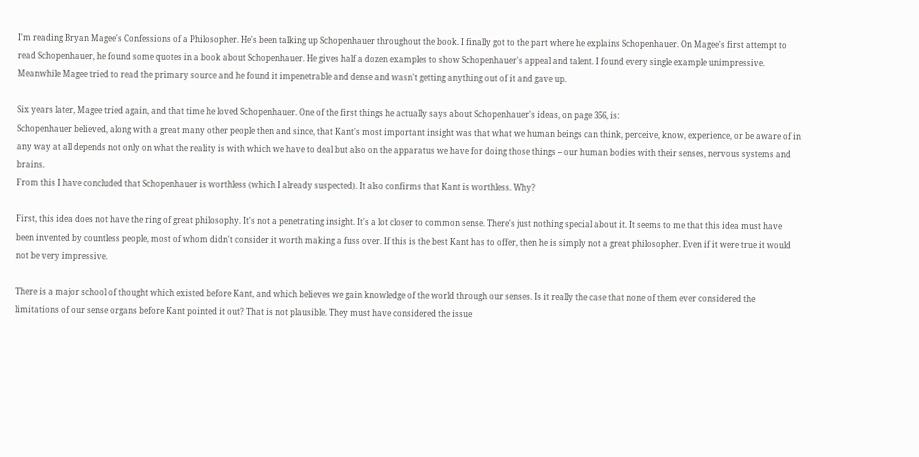I'm reading Bryan Magee's Confessions of a Philosopher. He's been talking up Schopenhauer throughout the book. I finally got to the part where he explains Schopenhauer. On Magee's first attempt to read Schopenhauer, he found some quotes in a book about Schopenhauer. He gives half a dozen examples to show Schopenhauer's appeal and talent. I found every single example unimpressive. Meanwhile Magee tried to read the primary source and he found it impenetrable and dense and wasn't getting anything out of it and gave up.

Six years later, Magee tried again, and that time he loved Schopenhauer. One of the first things he actually says about Schopenhauer's ideas, on page 356, is:
Schopenhauer believed, along with a great many other people then and since, that Kant's most important insight was that what we human beings can think, perceive, know, experience, or be aware of in any way at all depends not only on what the reality is with which we have to deal but also on the apparatus we have for doing those things -- our human bodies with their senses, nervous systems and brains.
From this I have concluded that Schopenhauer is worthless (which I already suspected). It also confirms that Kant is worthless. Why?

First, this idea does not have the ring of great philosophy. It's not a penetrating insight. It's a lot closer to common sense. There's just nothing special about it. It seems to me that this idea must have been invented by countless people, most of whom didn't consider it worth making a fuss over. If this is the best Kant has to offer, then he is simply not a great philosopher. Even if it were true it would not be very impressive.

There is a major school of thought which existed before Kant, and which believes we gain knowledge of the world through our senses. Is it really the case that none of them ever considered the limitations of our sense organs before Kant pointed it out? That is not plausible. They must have considered the issue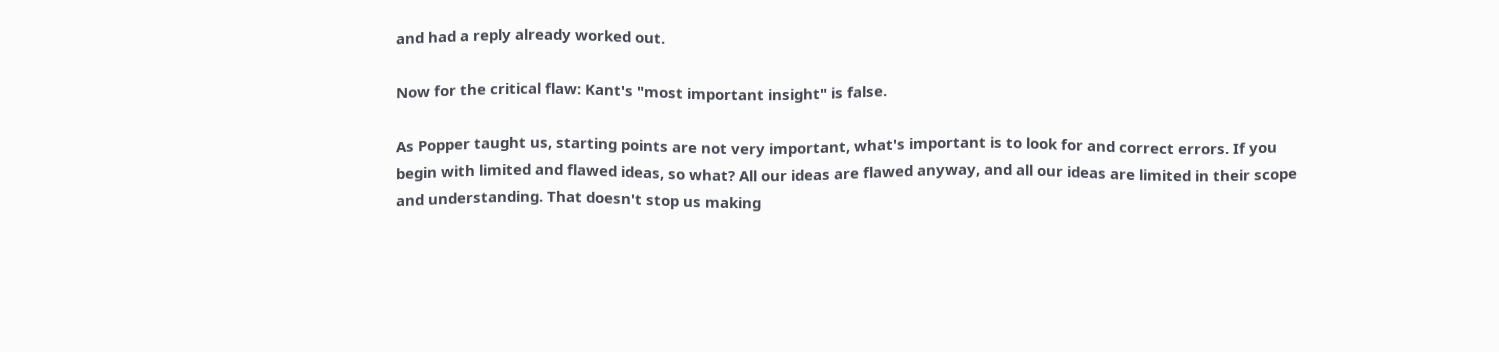and had a reply already worked out.

Now for the critical flaw: Kant's "most important insight" is false.

As Popper taught us, starting points are not very important, what's important is to look for and correct errors. If you begin with limited and flawed ideas, so what? All our ideas are flawed anyway, and all our ideas are limited in their scope and understanding. That doesn't stop us making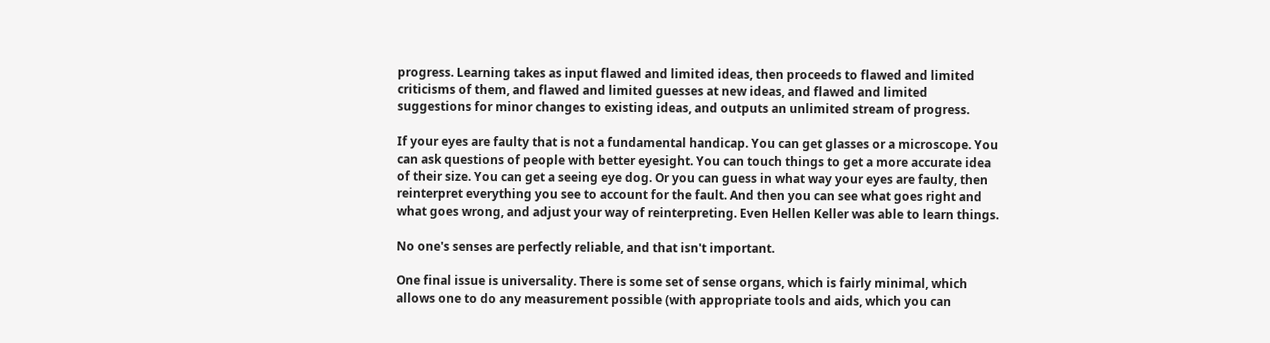progress. Learning takes as input flawed and limited ideas, then proceeds to flawed and limited criticisms of them, and flawed and limited guesses at new ideas, and flawed and limited suggestions for minor changes to existing ideas, and outputs an unlimited stream of progress.

If your eyes are faulty that is not a fundamental handicap. You can get glasses or a microscope. You can ask questions of people with better eyesight. You can touch things to get a more accurate idea of their size. You can get a seeing eye dog. Or you can guess in what way your eyes are faulty, then reinterpret everything you see to account for the fault. And then you can see what goes right and what goes wrong, and adjust your way of reinterpreting. Even Hellen Keller was able to learn things.

No one's senses are perfectly reliable, and that isn't important.

One final issue is universality. There is some set of sense organs, which is fairly minimal, which allows one to do any measurement possible (with appropriate tools and aids, which you can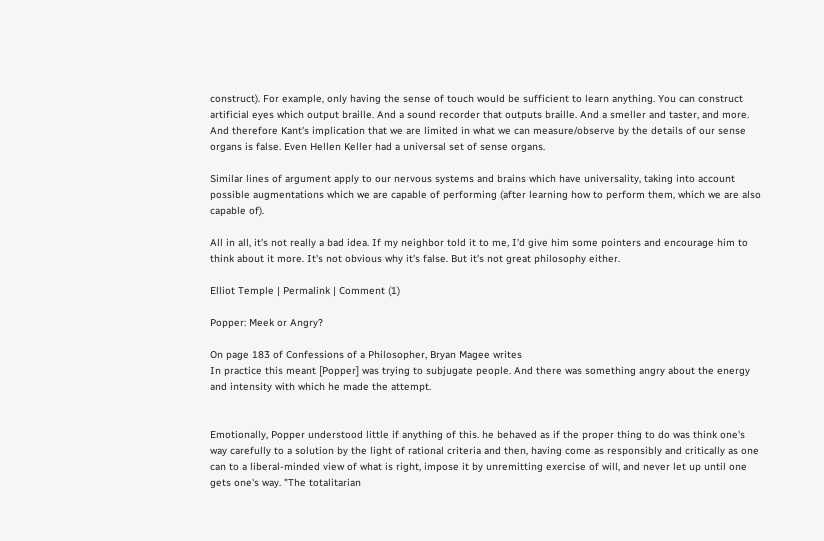construct). For example, only having the sense of touch would be sufficient to learn anything. You can construct artificial eyes which output braille. And a sound recorder that outputs braille. And a smeller and taster, and more. And therefore Kant's implication that we are limited in what we can measure/observe by the details of our sense organs is false. Even Hellen Keller had a universal set of sense organs.

Similar lines of argument apply to our nervous systems and brains which have universality, taking into account possible augmentations which we are capable of performing (after learning how to perform them, which we are also capable of).

All in all, it's not really a bad idea. If my neighbor told it to me, I'd give him some pointers and encourage him to think about it more. It's not obvious why it's false. But it's not great philosophy either.

Elliot Temple | Permalink | Comment (1)

Popper: Meek or Angry?

On page 183 of Confessions of a Philosopher, Bryan Magee writes
In practice this meant [Popper] was trying to subjugate people. And there was something angry about the energy and intensity with which he made the attempt.


Emotionally, Popper understood little if anything of this. he behaved as if the proper thing to do was think one's way carefully to a solution by the light of rational criteria and then, having come as responsibly and critically as one can to a liberal-minded view of what is right, impose it by unremitting exercise of will, and never let up until one gets one's way. "The totalitarian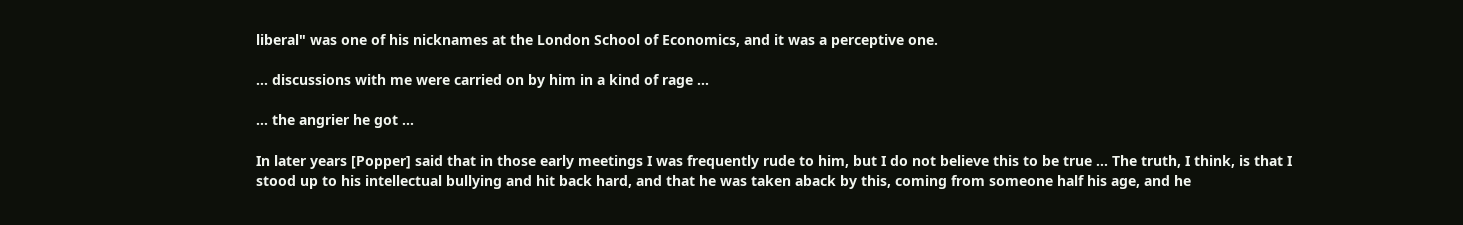liberal" was one of his nicknames at the London School of Economics, and it was a perceptive one.

... discussions with me were carried on by him in a kind of rage ...

... the angrier he got ...

In later years [Popper] said that in those early meetings I was frequently rude to him, but I do not believe this to be true ... The truth, I think, is that I stood up to his intellectual bullying and hit back hard, and that he was taken aback by this, coming from someone half his age, and he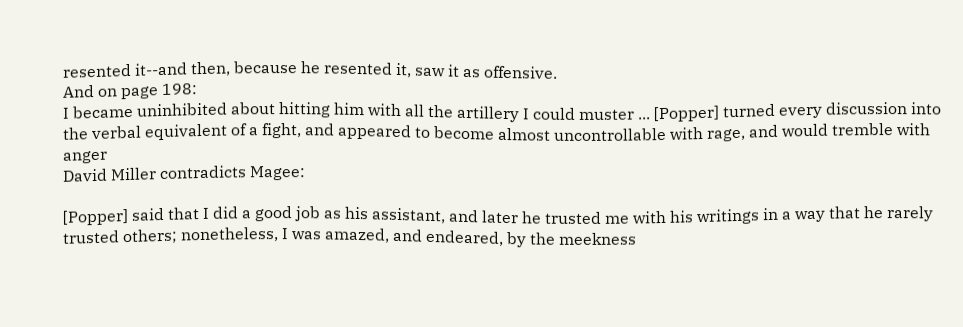resented it--and then, because he resented it, saw it as offensive.
And on page 198:
I became uninhibited about hitting him with all the artillery I could muster ... [Popper] turned every discussion into the verbal equivalent of a fight, and appeared to become almost uncontrollable with rage, and would tremble with anger
David Miller contradicts Magee:

[Popper] said that I did a good job as his assistant, and later he trusted me with his writings in a way that he rarely trusted others; nonetheless, I was amazed, and endeared, by the meekness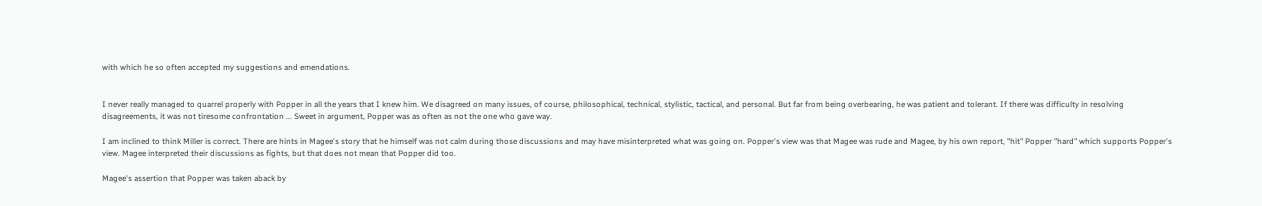with which he so often accepted my suggestions and emendations.


I never really managed to quarrel properly with Popper in all the years that I knew him. We disagreed on many issues, of course, philosophical, technical, stylistic, tactical, and personal. But far from being overbearing, he was patient and tolerant. If there was difficulty in resolving disagreements, it was not tiresome confrontation ... Sweet in argument, Popper was as often as not the one who gave way.

I am inclined to think Miller is correct. There are hints in Magee's story that he himself was not calm during those discussions and may have misinterpreted what was going on. Popper's view was that Magee was rude and Magee, by his own report, "hit" Popper "hard" which supports Popper's view. Magee interpreted their discussions as fights, but that does not mean that Popper did too.

Magee's assertion that Popper was taken aback by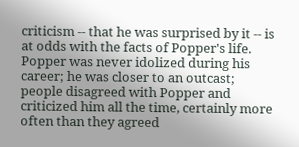criticism -- that he was surprised by it -- is at odds with the facts of Popper's life. Popper was never idolized during his career; he was closer to an outcast; people disagreed with Popper and criticized him all the time, certainly more often than they agreed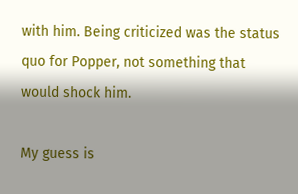with him. Being criticized was the status quo for Popper, not something that would shock him.

My guess is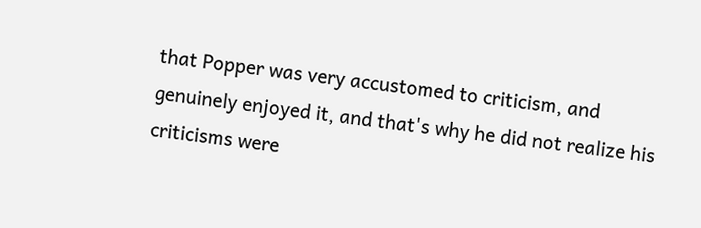that Popper was very accustomed to criticism, and genuinely enjoyed it, and that's why he did not realize his criticisms were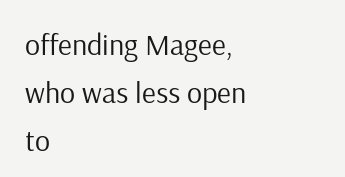offending Magee, who was less open to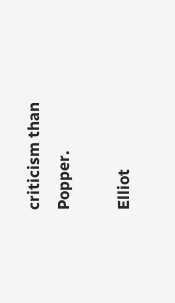criticism than Popper.

Elliot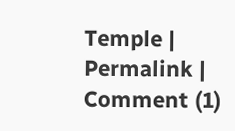Temple | Permalink | Comment (1)